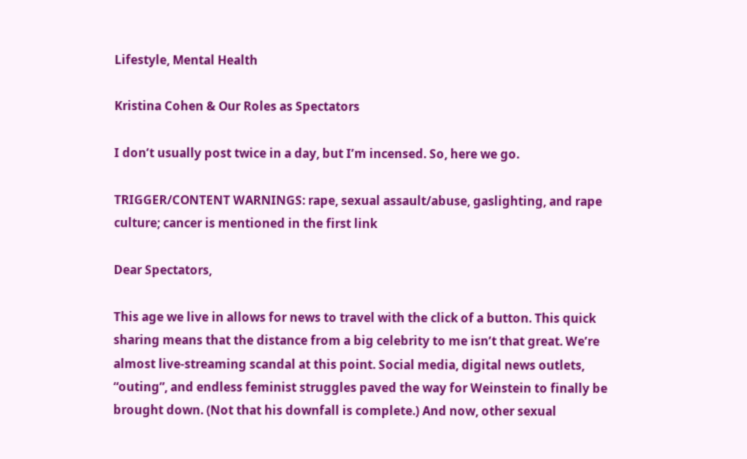Lifestyle, Mental Health

Kristina Cohen & Our Roles as Spectators

I don’t usually post twice in a day, but I’m incensed. So, here we go.

TRIGGER/CONTENT WARNINGS: rape, sexual assault/abuse, gaslighting, and rape culture; cancer is mentioned in the first link

Dear Spectators,

This age we live in allows for news to travel with the click of a button. This quick sharing means that the distance from a big celebrity to me isn’t that great. We’re almost live-streaming scandal at this point. Social media, digital news outlets, “outing”, and endless feminist struggles paved the way for Weinstein to finally be brought down. (Not that his downfall is complete.) And now, other sexual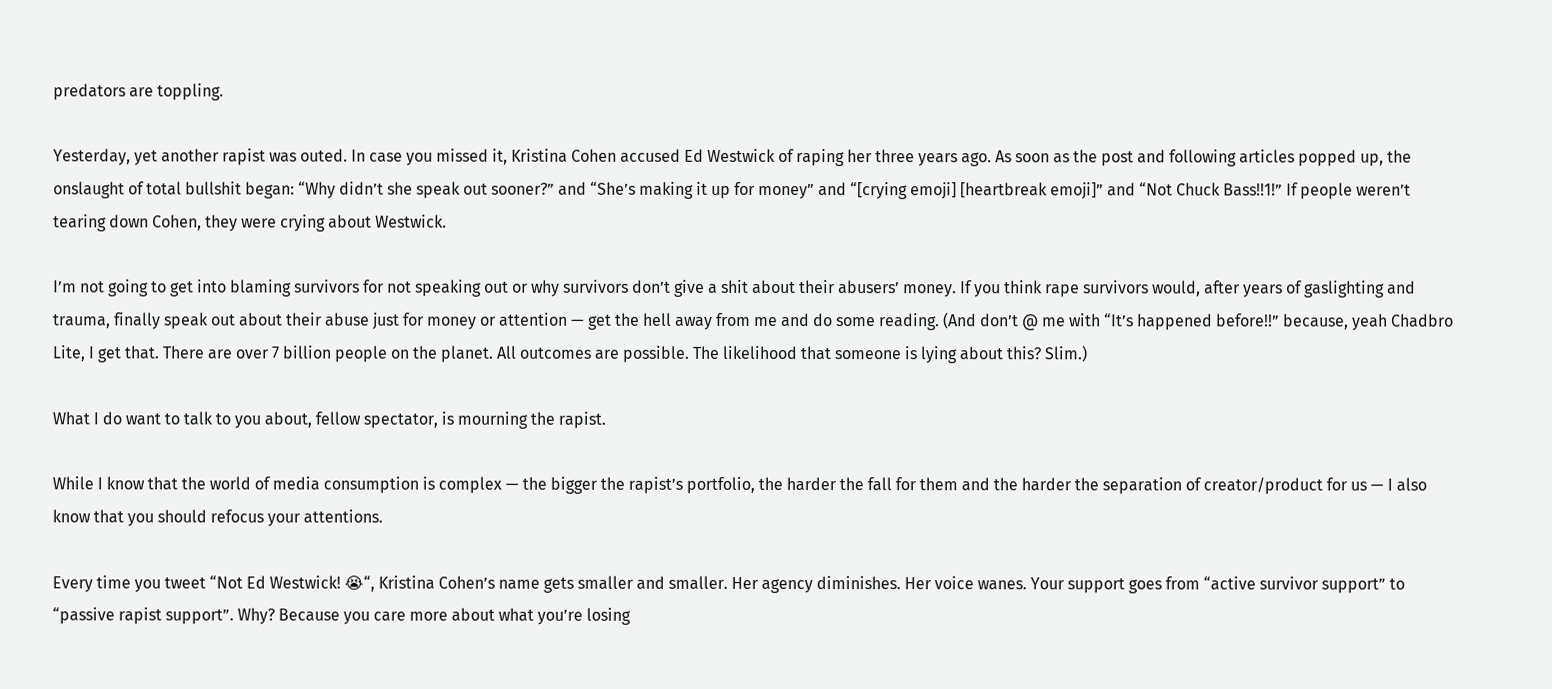predators are toppling.

Yesterday, yet another rapist was outed. In case you missed it, Kristina Cohen accused Ed Westwick of raping her three years ago. As soon as the post and following articles popped up, the onslaught of total bullshit began: “Why didn’t she speak out sooner?” and “She’s making it up for money” and “[crying emoji] [heartbreak emoji]” and “Not Chuck Bass!!1!” If people weren’t tearing down Cohen, they were crying about Westwick.

I’m not going to get into blaming survivors for not speaking out or why survivors don’t give a shit about their abusers’ money. If you think rape survivors would, after years of gaslighting and trauma, finally speak out about their abuse just for money or attention — get the hell away from me and do some reading. (And don’t @ me with “It’s happened before!!” because, yeah Chadbro Lite, I get that. There are over 7 billion people on the planet. All outcomes are possible. The likelihood that someone is lying about this? Slim.)

What I do want to talk to you about, fellow spectator, is mourning the rapist.

While I know that the world of media consumption is complex — the bigger the rapist’s portfolio, the harder the fall for them and the harder the separation of creator/product for us — I also know that you should refocus your attentions.

Every time you tweet “Not Ed Westwick! 😭“, Kristina Cohen’s name gets smaller and smaller. Her agency diminishes. Her voice wanes. Your support goes from “active survivor support” to “passive rapist support”. Why? Because you care more about what you’re losing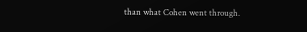than what Cohen went through.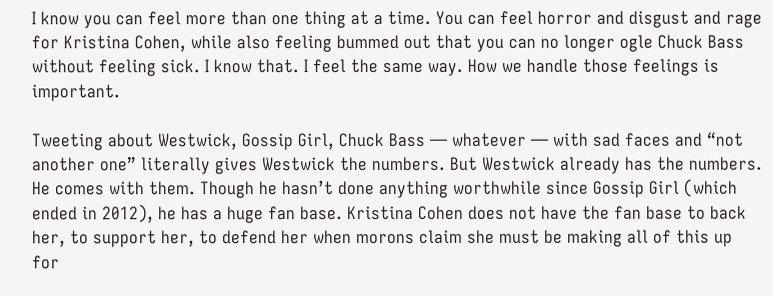I know you can feel more than one thing at a time. You can feel horror and disgust and rage for Kristina Cohen, while also feeling bummed out that you can no longer ogle Chuck Bass without feeling sick. I know that. I feel the same way. How we handle those feelings is important.

Tweeting about Westwick, Gossip Girl, Chuck Bass — whatever — with sad faces and “not another one” literally gives Westwick the numbers. But Westwick already has the numbers. He comes with them. Though he hasn’t done anything worthwhile since Gossip Girl (which ended in 2012), he has a huge fan base. Kristina Cohen does not have the fan base to back her, to support her, to defend her when morons claim she must be making all of this up for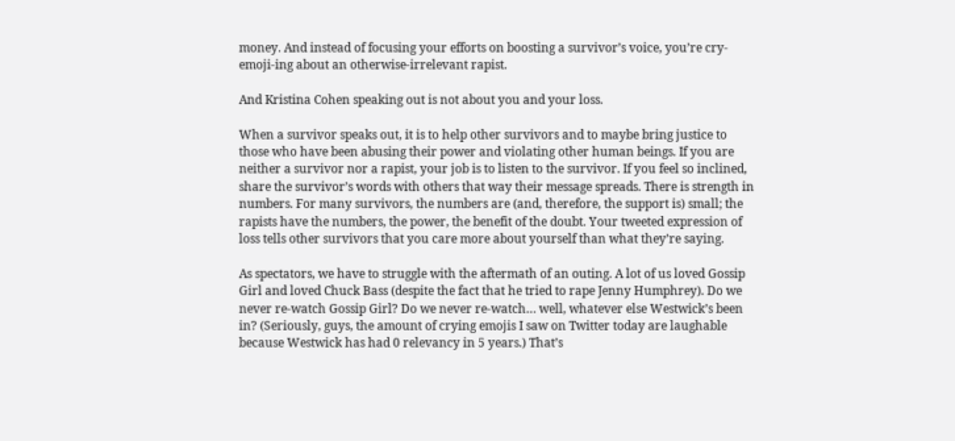money. And instead of focusing your efforts on boosting a survivor’s voice, you’re cry-emoji-ing about an otherwise-irrelevant rapist.

And Kristina Cohen speaking out is not about you and your loss.

When a survivor speaks out, it is to help other survivors and to maybe bring justice to those who have been abusing their power and violating other human beings. If you are neither a survivor nor a rapist, your job is to listen to the survivor. If you feel so inclined, share the survivor’s words with others that way their message spreads. There is strength in numbers. For many survivors, the numbers are (and, therefore, the support is) small; the rapists have the numbers, the power, the benefit of the doubt. Your tweeted expression of loss tells other survivors that you care more about yourself than what they’re saying.

As spectators, we have to struggle with the aftermath of an outing. A lot of us loved Gossip Girl and loved Chuck Bass (despite the fact that he tried to rape Jenny Humphrey). Do we never re-watch Gossip Girl? Do we never re-watch… well, whatever else Westwick’s been in? (Seriously, guys, the amount of crying emojis I saw on Twitter today are laughable because Westwick has had 0 relevancy in 5 years.) That’s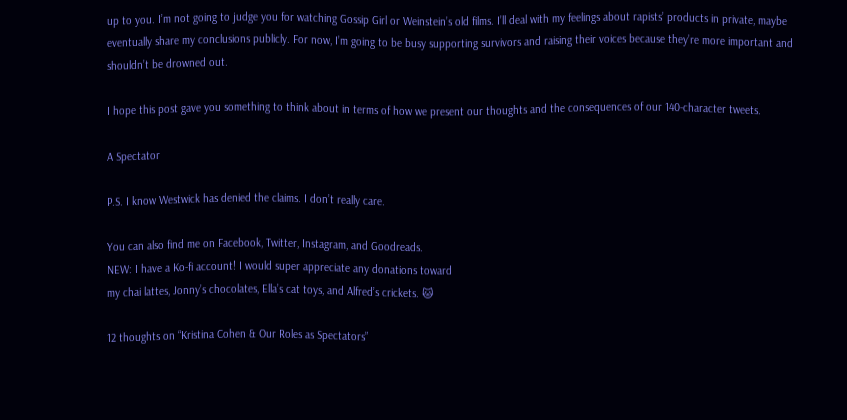up to you. I’m not going to judge you for watching Gossip Girl or Weinstein’s old films. I’ll deal with my feelings about rapists’ products in private, maybe eventually share my conclusions publicly. For now, I’m going to be busy supporting survivors and raising their voices because they’re more important and shouldn’t be drowned out.

I hope this post gave you something to think about in terms of how we present our thoughts and the consequences of our 140-character tweets.

A Spectator

P.S. I know Westwick has denied the claims. I don’t really care.

You can also find me on Facebook, Twitter, Instagram, and Goodreads.
NEW: I have a Ko-fi account! I would super appreciate any donations toward
my chai lattes, Jonny’s chocolates, Ella’s cat toys, and Alfred’s crickets. 🐱

12 thoughts on “Kristina Cohen & Our Roles as Spectators”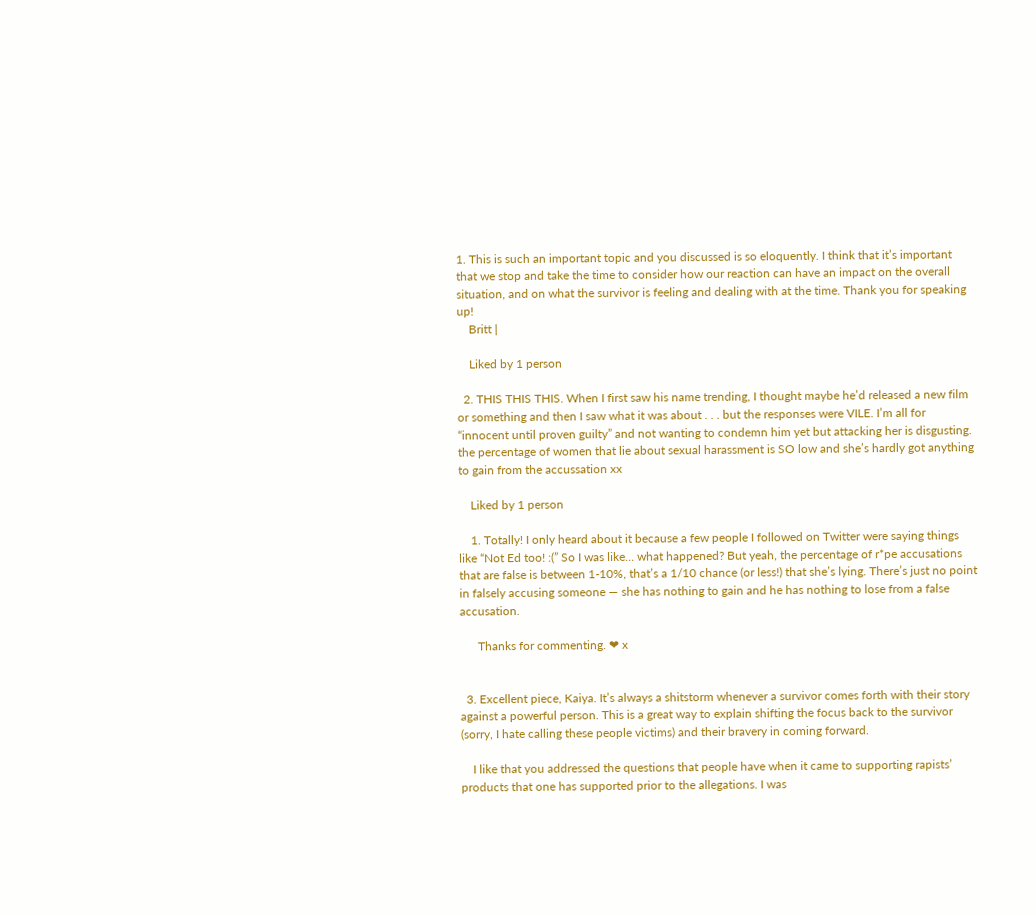1. This is such an important topic and you discussed is so eloquently. I think that it’s important that we stop and take the time to consider how our reaction can have an impact on the overall situation, and on what the survivor is feeling and dealing with at the time. Thank you for speaking up!
    Britt |

    Liked by 1 person

  2. THIS THIS THIS. When I first saw his name trending, I thought maybe he’d released a new film or something and then I saw what it was about . . . but the responses were VILE. I’m all for “innocent until proven guilty” and not wanting to condemn him yet but attacking her is disgusting. the percentage of women that lie about sexual harassment is SO low and she’s hardly got anything to gain from the accussation xx

    Liked by 1 person

    1. Totally! I only heard about it because a few people I followed on Twitter were saying things like “Not Ed too! :(” So I was like… what happened? But yeah, the percentage of r*pe accusations that are false is between 1-10%, that’s a 1/10 chance (or less!) that she’s lying. There’s just no point in falsely accusing someone — she has nothing to gain and he has nothing to lose from a false accusation.

      Thanks for commenting. ❤ x


  3. Excellent piece, Kaiya. It’s always a shitstorm whenever a survivor comes forth with their story against a powerful person. This is a great way to explain shifting the focus back to the survivor (sorry, I hate calling these people victims) and their bravery in coming forward.

    I like that you addressed the questions that people have when it came to supporting rapists’ products that one has supported prior to the allegations. I was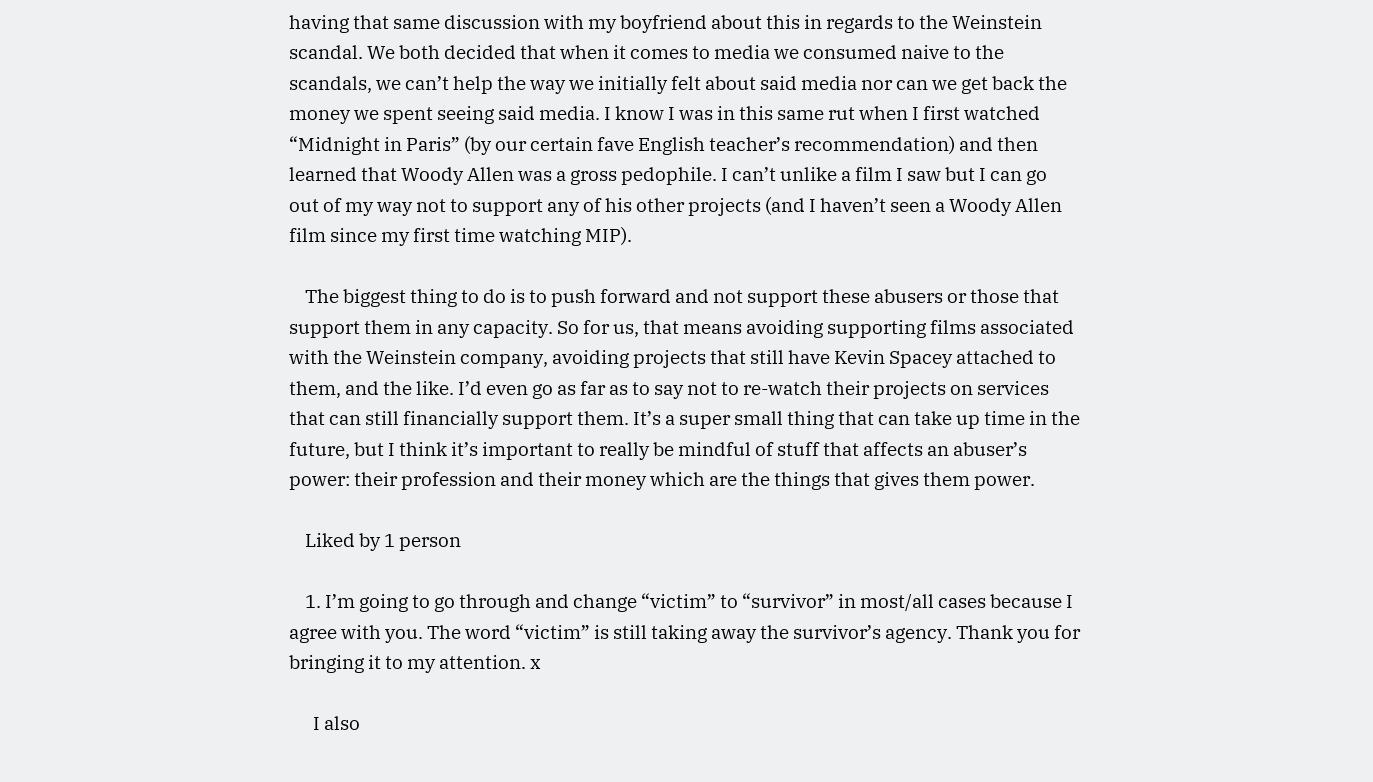having that same discussion with my boyfriend about this in regards to the Weinstein scandal. We both decided that when it comes to media we consumed naive to the scandals, we can’t help the way we initially felt about said media nor can we get back the money we spent seeing said media. I know I was in this same rut when I first watched “Midnight in Paris” (by our certain fave English teacher’s recommendation) and then learned that Woody Allen was a gross pedophile. I can’t unlike a film I saw but I can go out of my way not to support any of his other projects (and I haven’t seen a Woody Allen film since my first time watching MIP).

    The biggest thing to do is to push forward and not support these abusers or those that support them in any capacity. So for us, that means avoiding supporting films associated with the Weinstein company, avoiding projects that still have Kevin Spacey attached to them, and the like. I’d even go as far as to say not to re-watch their projects on services that can still financially support them. It’s a super small thing that can take up time in the future, but I think it’s important to really be mindful of stuff that affects an abuser’s power: their profession and their money which are the things that gives them power.

    Liked by 1 person

    1. I’m going to go through and change “victim” to “survivor” in most/all cases because I agree with you. The word “victim” is still taking away the survivor’s agency. Thank you for bringing it to my attention. x

      I also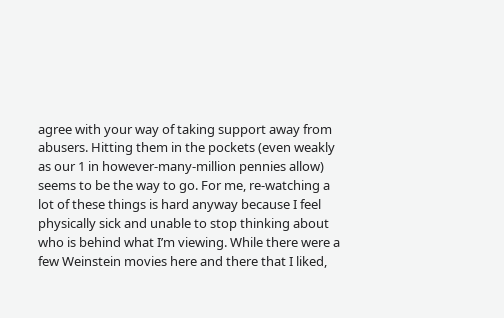agree with your way of taking support away from abusers. Hitting them in the pockets (even weakly as our 1 in however-many-million pennies allow) seems to be the way to go. For me, re-watching a lot of these things is hard anyway because I feel physically sick and unable to stop thinking about who is behind what I’m viewing. While there were a few Weinstein movies here and there that I liked,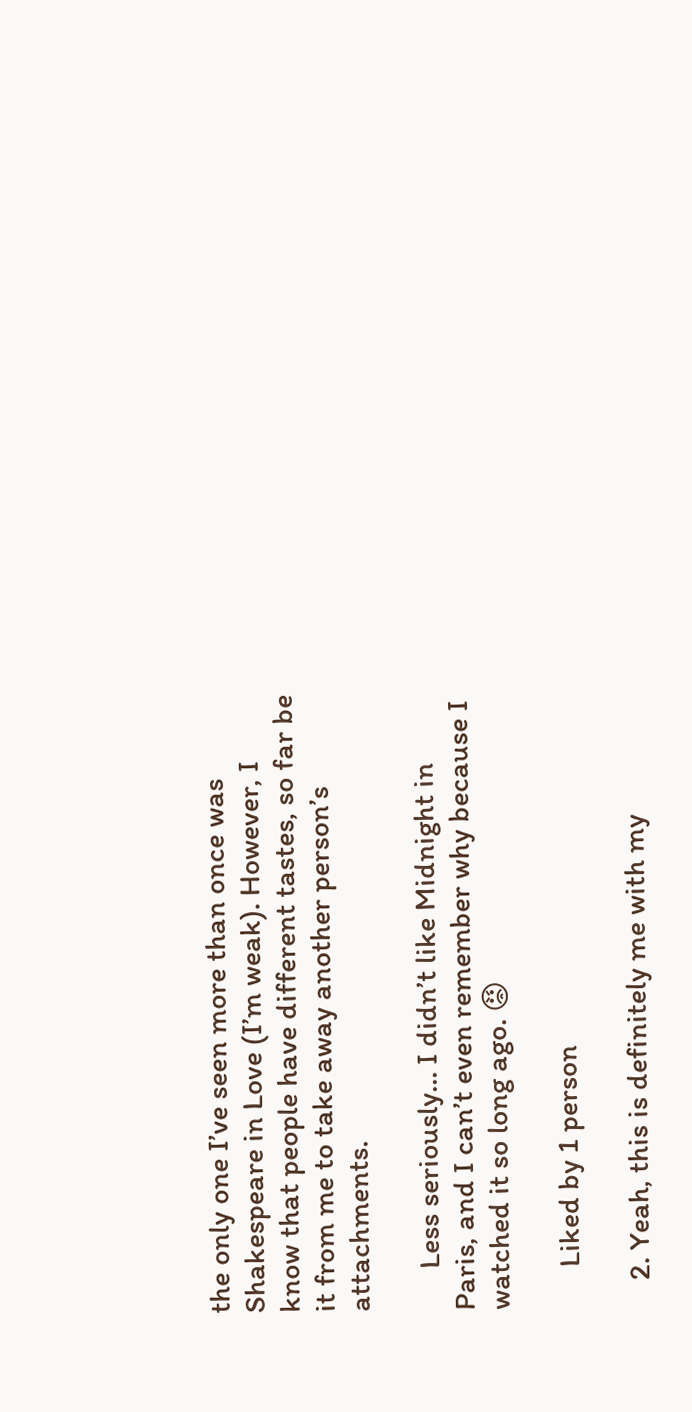the only one I’ve seen more than once was Shakespeare in Love (I’m weak). However, I know that people have different tastes, so far be it from me to take away another person’s attachments.

      Less seriously… I didn’t like Midnight in Paris, and I can’t even remember why because I watched it so long ago. 😡

      Liked by 1 person

    2. Yeah, this is definitely me with my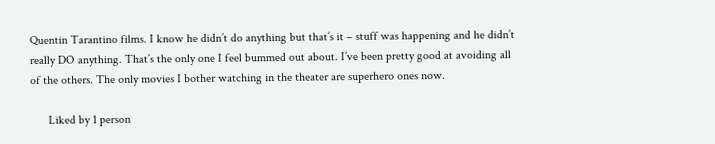Quentin Tarantino films. I know he didn’t do anything but that’s it – stuff was happening and he didn’t really DO anything. That’s the only one I feel bummed out about. I’ve been pretty good at avoiding all of the others. The only movies I bother watching in the theater are superhero ones now.

      Liked by 1 person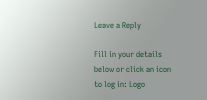Leave a Reply

Fill in your details below or click an icon to log in: Logo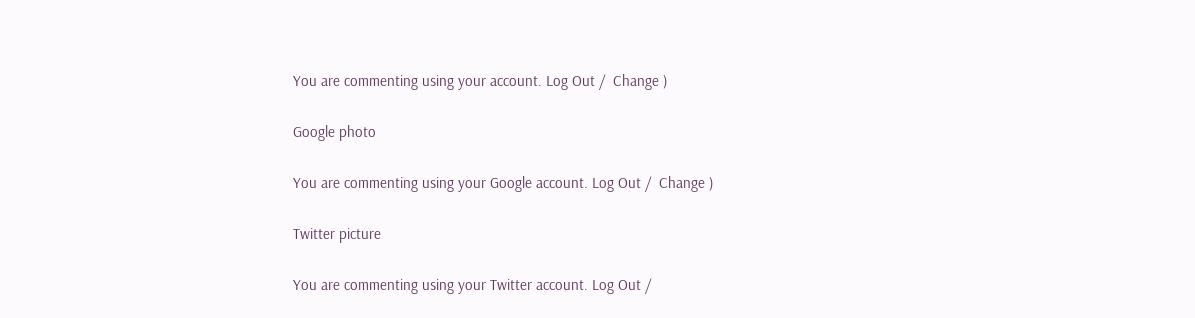You are commenting using your account. Log Out /  Change )

Google photo

You are commenting using your Google account. Log Out /  Change )

Twitter picture

You are commenting using your Twitter account. Log Out /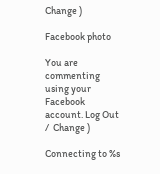Change )

Facebook photo

You are commenting using your Facebook account. Log Out /  Change )

Connecting to %s